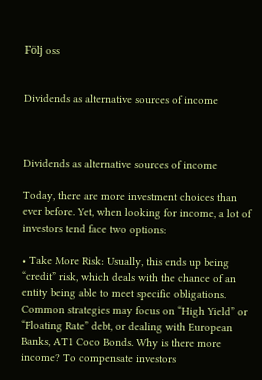Följ oss


Dividends as alternative sources of income



Dividends as alternative sources of income

Today, there are more investment choices than ever before. Yet, when looking for income, a lot of investors tend face two options:

• Take More Risk: Usually, this ends up being “credit” risk, which deals with the chance of an entity being able to meet specific obligations. Common strategies may focus on “High Yield” or “Floating Rate” debt, or dealing with European Banks, AT1 Coco Bonds. Why is there more income? To compensate investors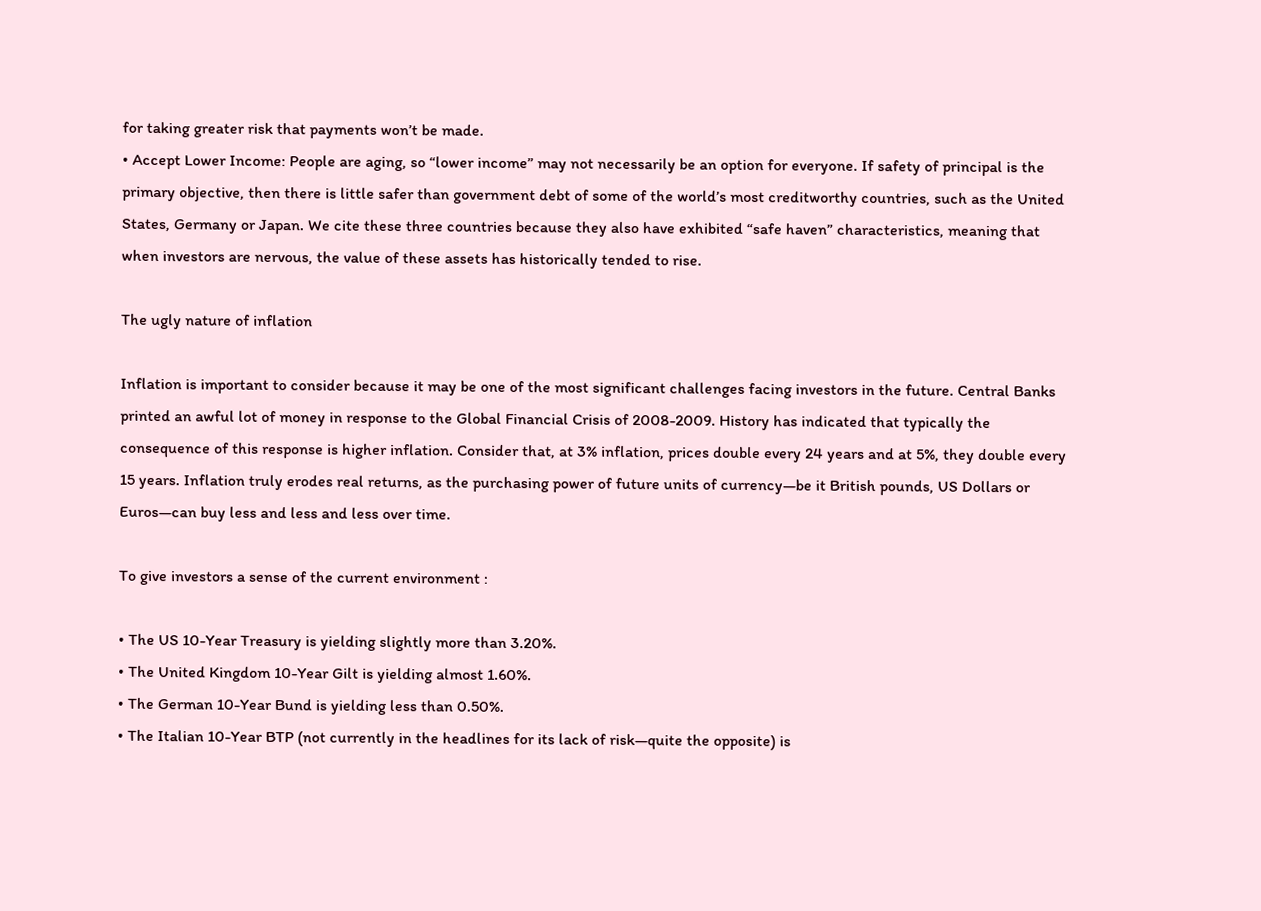for taking greater risk that payments won’t be made.
• Accept Lower Income: People are aging, so “lower income” may not necessarily be an option for everyone. If safety of principal is the primary objective, then there is little safer than government debt of some of the world’s most creditworthy countries, such as the United States, Germany or Japan. We cite these three countries because they also have exhibited “safe haven” characteristics, meaning that when investors are nervous, the value of these assets has historically tended to rise.

The ugly nature of inflation

Inflation is important to consider because it may be one of the most significant challenges facing investors in the future. Central Banks printed an awful lot of money in response to the Global Financial Crisis of 2008-2009. History has indicated that typically the consequence of this response is higher inflation. Consider that, at 3% inflation, prices double every 24 years and at 5%, they double every 15 years. Inflation truly erodes real returns, as the purchasing power of future units of currency—be it British pounds, US Dollars or Euros—can buy less and less and less over time.

To give investors a sense of the current environment :

• The US 10-Year Treasury is yielding slightly more than 3.20%.
• The United Kingdom 10-Year Gilt is yielding almost 1.60%.
• The German 10-Year Bund is yielding less than 0.50%.
• The Italian 10-Year BTP (not currently in the headlines for its lack of risk—quite the opposite) is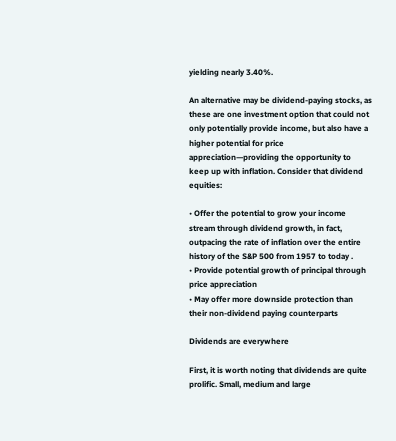yielding nearly 3.40%.

An alternative may be dividend-paying stocks, as these are one investment option that could not only potentially provide income, but also have a higher potential for price appreciation—providing the opportunity to keep up with inflation. Consider that dividend equities:

• Offer the potential to grow your income stream through dividend growth, in fact, outpacing the rate of inflation over the entire history of the S&P 500 from 1957 to today .
• Provide potential growth of principal through price appreciation
• May offer more downside protection than their non-dividend paying counterparts

Dividends are everywhere

First, it is worth noting that dividends are quite prolific. Small, medium and large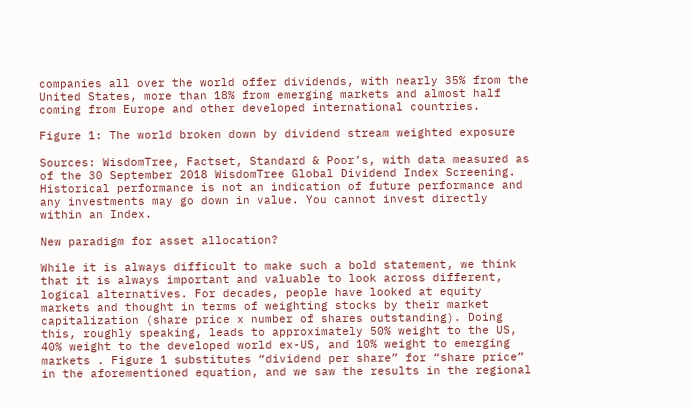companies all over the world offer dividends, with nearly 35% from the United States, more than 18% from emerging markets and almost half coming from Europe and other developed international countries.

Figure 1: The world broken down by dividend stream weighted exposure

Sources: WisdomTree, Factset, Standard & Poor’s, with data measured as of the 30 September 2018 WisdomTree Global Dividend Index Screening. Historical performance is not an indication of future performance and any investments may go down in value. You cannot invest directly within an Index.

New paradigm for asset allocation?

While it is always difficult to make such a bold statement, we think that it is always important and valuable to look across different, logical alternatives. For decades, people have looked at equity markets and thought in terms of weighting stocks by their market capitalization (share price x number of shares outstanding). Doing this, roughly speaking, leads to approximately 50% weight to the US, 40% weight to the developed world ex-US, and 10% weight to emerging markets . Figure 1 substitutes “dividend per share” for “share price” in the aforementioned equation, and we saw the results in the regional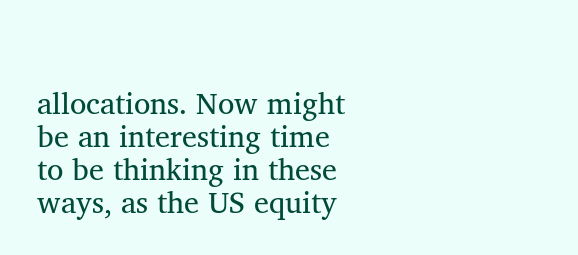allocations. Now might be an interesting time to be thinking in these ways, as the US equity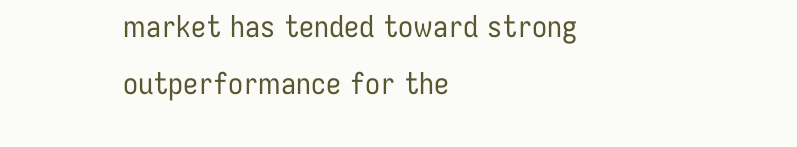market has tended toward strong outperformance for the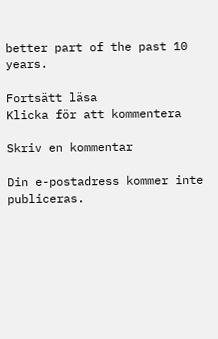better part of the past 10 years.

Fortsätt läsa
Klicka för att kommentera

Skriv en kommentar

Din e-postadress kommer inte publiceras.